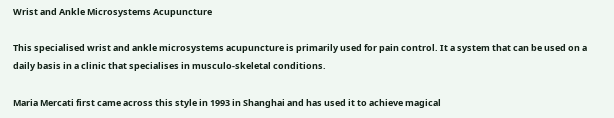Wrist and Ankle Microsystems Acupuncture

This specialised wrist and ankle microsystems acupuncture is primarily used for pain control. It a system that can be used on a daily basis in a clinic that specialises in musculo-skeletal conditions.

Maria Mercati first came across this style in 1993 in Shanghai and has used it to achieve magical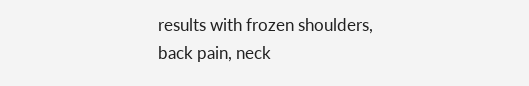results with frozen shoulders, back pain, neck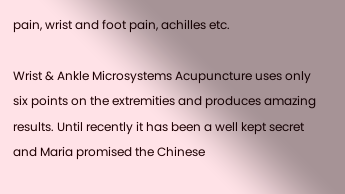pain, wrist and foot pain, achilles etc.

Wrist & Ankle Microsystems Acupuncture uses only six points on the extremities and produces amazing results. Until recently it has been a well kept secret and Maria promised the Chinese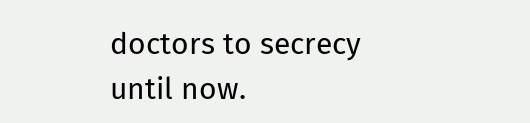doctors to secrecy until now.